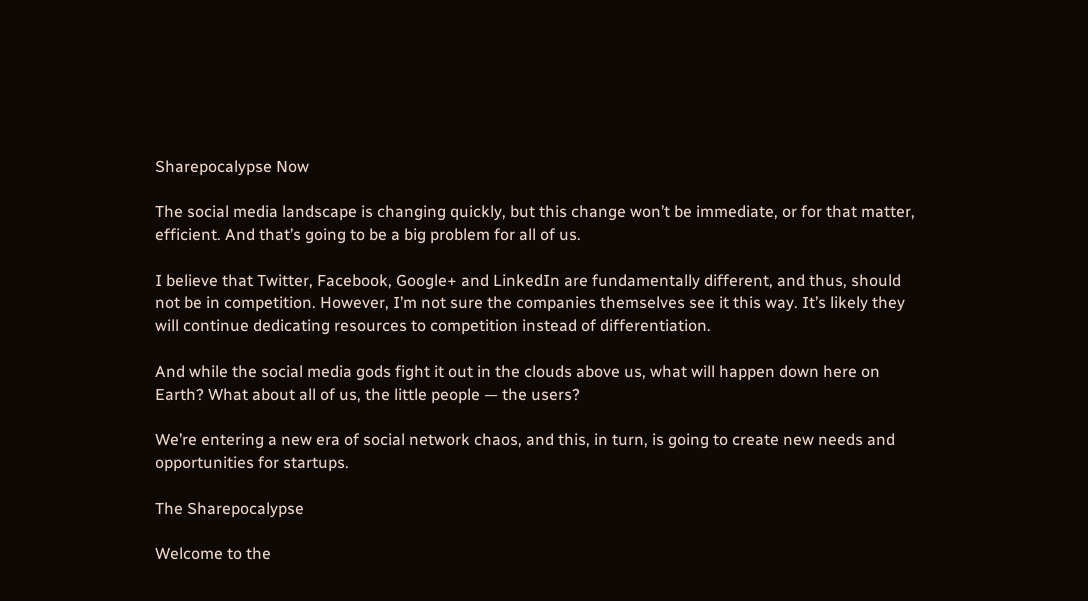Sharepocalypse Now

The social media landscape is changing quickly, but this change won’t be immediate, or for that matter, efficient. And that’s going to be a big problem for all of us.

I believe that Twitter, Facebook, Google+ and LinkedIn are fundamentally different, and thus, should not be in competition. However, I’m not sure the companies themselves see it this way. It’s likely they will continue dedicating resources to competition instead of differentiation.

And while the social media gods fight it out in the clouds above us, what will happen down here on Earth? What about all of us, the little people — the users?

We’re entering a new era of social network chaos, and this, in turn, is going to create new needs and opportunities for startups.

The Sharepocalypse

Welcome to the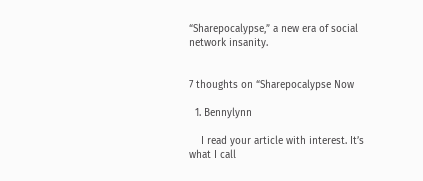“Sharepocalypse,” a new era of social network insanity.


7 thoughts on “Sharepocalypse Now

  1. Bennylynn

    I read your article with interest. It’s what I call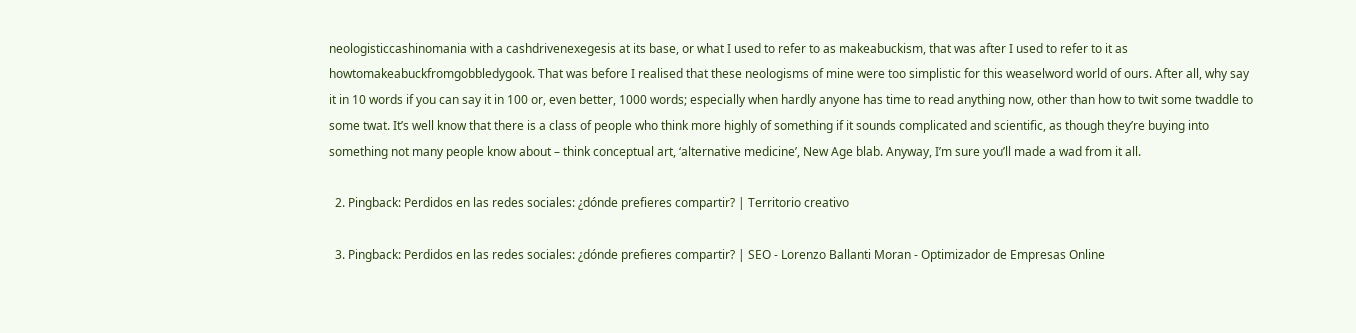neologisticcashinomania with a cashdrivenexegesis at its base, or what I used to refer to as makeabuckism, that was after I used to refer to it as howtomakeabuckfromgobbledygook. That was before I realised that these neologisms of mine were too simplistic for this weaselword world of ours. After all, why say it in 10 words if you can say it in 100 or, even better, 1000 words; especially when hardly anyone has time to read anything now, other than how to twit some twaddle to some twat. It’s well know that there is a class of people who think more highly of something if it sounds complicated and scientific, as though they’re buying into something not many people know about – think conceptual art, ‘alternative medicine’, New Age blab. Anyway, I’m sure you’ll made a wad from it all.

  2. Pingback: Perdidos en las redes sociales: ¿dónde prefieres compartir? | Territorio creativo

  3. Pingback: Perdidos en las redes sociales: ¿dónde prefieres compartir? | SEO - Lorenzo Ballanti Moran - Optimizador de Empresas Online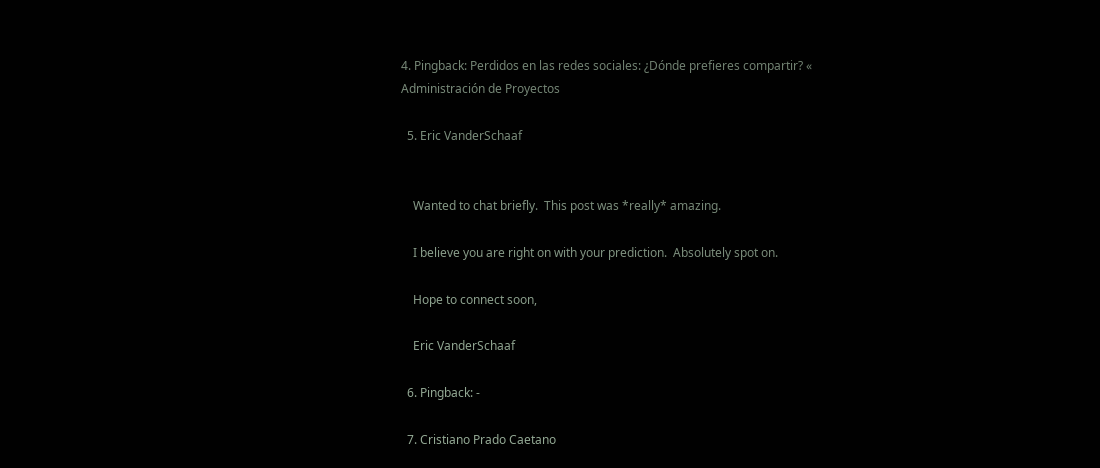4. Pingback: Perdidos en las redes sociales: ¿Dónde prefieres compartir? « Administración de Proyectos

  5. Eric VanderSchaaf


    Wanted to chat briefly.  This post was *really* amazing.

    I believe you are right on with your prediction.  Absolutely spot on.

    Hope to connect soon,

    Eric VanderSchaaf

  6. Pingback: -

  7. Cristiano Prado Caetano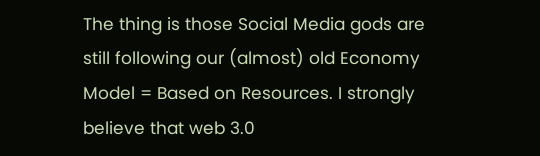The thing is those Social Media gods are still following our (almost) old Economy Model = Based on Resources. I strongly believe that web 3.0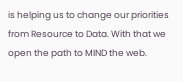is helping us to change our priorities from Resource to Data. With that we open the path to MIND the web.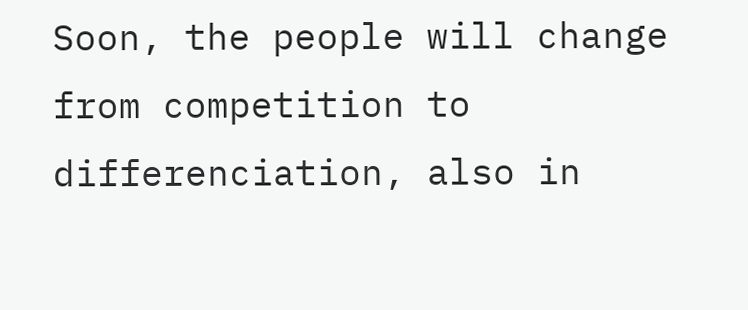Soon, the people will change from competition to differenciation, also in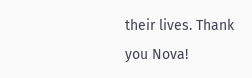their lives. Thank you Nova!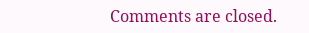Comments are closed.